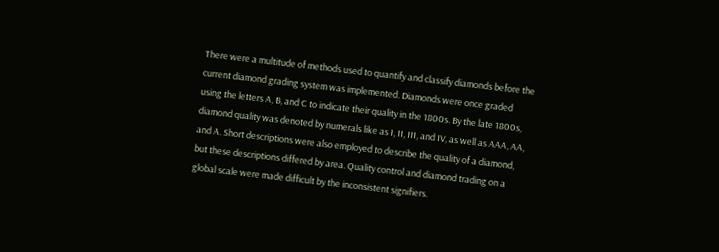There were a multitude of methods used to quantify and classify diamonds before the current diamond grading system was implemented. Diamonds were once graded using the letters A, B, and C to indicate their quality in the 1800s. By the late 1800s, diamond quality was denoted by numerals like as I, II, III, and IV, as well as AAA, AA, and A. Short descriptions were also employed to describe the quality of a diamond, but these descriptions differed by area. Quality control and diamond trading on a global scale were made difficult by the inconsistent signifiers.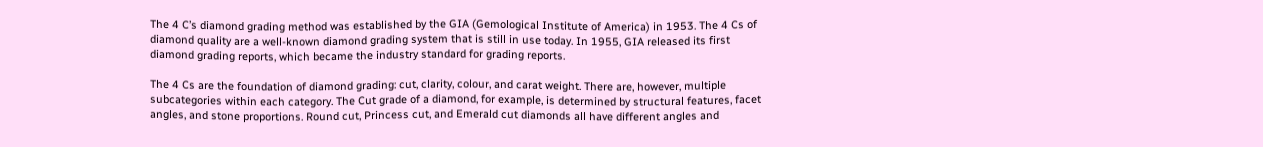The 4 C’s diamond grading method was established by the GIA (Gemological Institute of America) in 1953. The 4 Cs of diamond quality are a well-known diamond grading system that is still in use today. In 1955, GIA released its first diamond grading reports, which became the industry standard for grading reports.

The 4 Cs are the foundation of diamond grading: cut, clarity, colour, and carat weight. There are, however, multiple subcategories within each category. The Cut grade of a diamond, for example, is determined by structural features, facet angles, and stone proportions. Round cut, Princess cut, and Emerald cut diamonds all have different angles and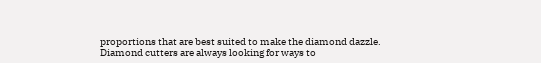proportions that are best suited to make the diamond dazzle. Diamond cutters are always looking for ways to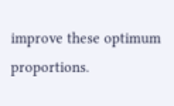improve these optimum proportions.